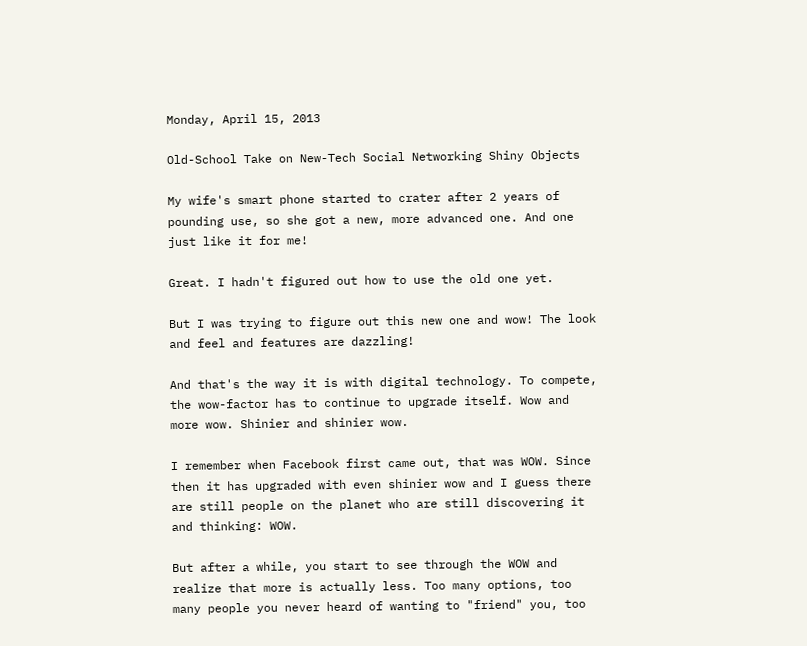Monday, April 15, 2013

Old-School Take on New-Tech Social Networking Shiny Objects

My wife's smart phone started to crater after 2 years of pounding use, so she got a new, more advanced one. And one just like it for me!

Great. I hadn't figured out how to use the old one yet.

But I was trying to figure out this new one and wow! The look and feel and features are dazzling!

And that's the way it is with digital technology. To compete, the wow-factor has to continue to upgrade itself. Wow and more wow. Shinier and shinier wow.

I remember when Facebook first came out, that was WOW. Since then it has upgraded with even shinier wow and I guess there are still people on the planet who are still discovering it and thinking: WOW.

But after a while, you start to see through the WOW and realize that more is actually less. Too many options, too many people you never heard of wanting to "friend" you, too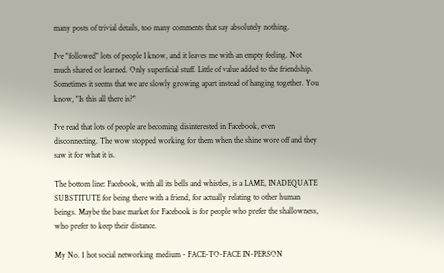many posts of trivial details, too many comments that say absolutely nothing.

I've "followed" lots of people I know, and it leaves me with an empty feeling. Not much shared or learned. Only superficial stuff. Little of value added to the friendship. Sometimes it seems that we are slowly growing apart instead of hanging together. You know, "Is this all there is?"

I've read that lots of people are becoming disinterested in Facebook, even disconnecting. The wow stopped working for them when the shine wore off and they saw it for what it is.

The bottom line: Facebook, with all its bells and whistles, is a LAME, INADEQUATE SUBSTITUTE for being there with a friend, for actually relating to other human beings. Maybe the base market for Facebook is for people who prefer the shallowness, who prefer to keep their distance.

My No. 1 hot social networking medium - FACE-TO-FACE IN-PERSON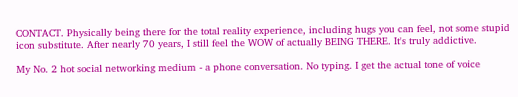CONTACT. Physically being there for the total reality experience, including hugs you can feel, not some stupid icon substitute. After nearly 70 years, I still feel the WOW of actually BEING THERE. It's truly addictive.

My No. 2 hot social networking medium - a phone conversation. No typing. I get the actual tone of voice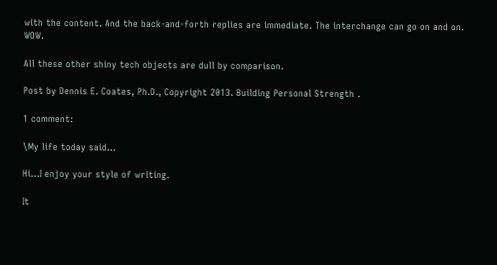with the content. And the back-and-forth replies are immediate. The interchange can go on and on. WOW.

All these other shiny tech objects are dull by comparison.

Post by Dennis E. Coates, Ph.D., Copyright 2013. Building Personal Strength .

1 comment:

\My life today said...

Hi...I enjoy your style of writing.

It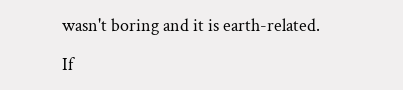wasn't boring and it is earth-related.

If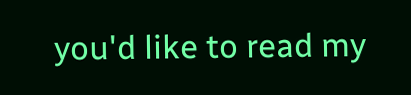you'd like to read my